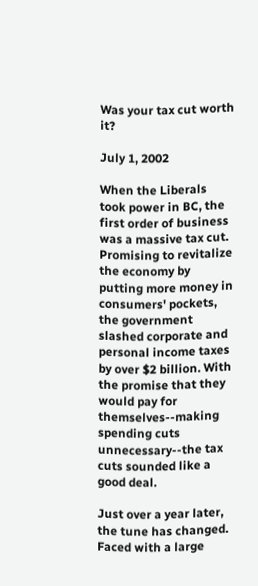Was your tax cut worth it?

July 1, 2002

When the Liberals took power in BC, the first order of business was a massive tax cut. Promising to revitalize the economy by putting more money in consumers' pockets, the government slashed corporate and personal income taxes by over $2 billion. With the promise that they would pay for themselves--making spending cuts unnecessary--the tax cuts sounded like a good deal.

Just over a year later, the tune has changed. Faced with a large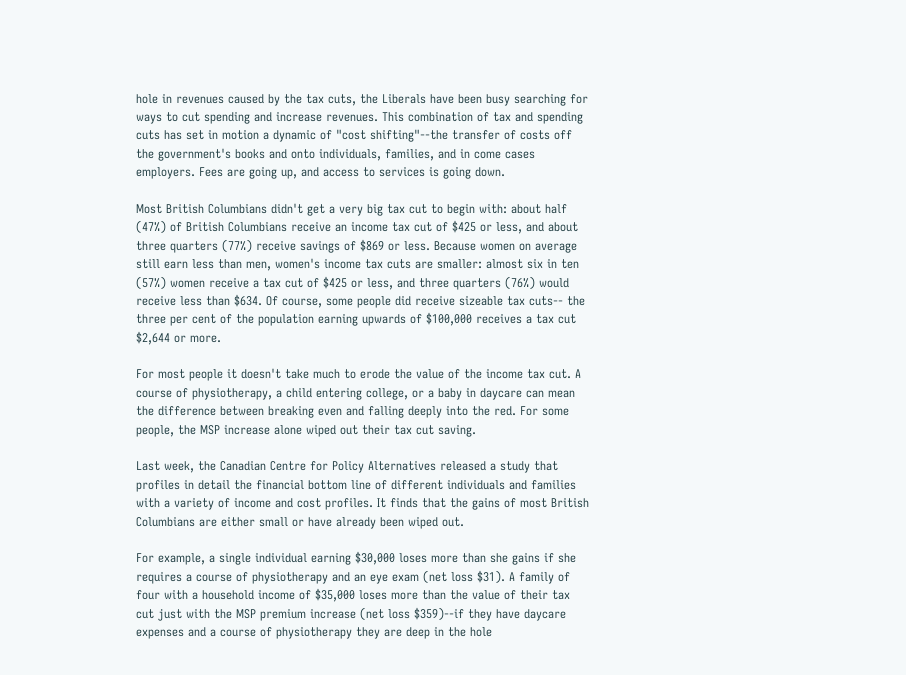hole in revenues caused by the tax cuts, the Liberals have been busy searching for ways to cut spending and increase revenues. This combination of tax and spending cuts has set in motion a dynamic of "cost shifting"--the transfer of costs off the government's books and onto individuals, families, and in come cases employers. Fees are going up, and access to services is going down.

Most British Columbians didn't get a very big tax cut to begin with: about half (47%) of British Columbians receive an income tax cut of $425 or less, and about three quarters (77%) receive savings of $869 or less. Because women on average still earn less than men, women's income tax cuts are smaller: almost six in ten (57%) women receive a tax cut of $425 or less, and three quarters (76%) would receive less than $634. Of course, some people did receive sizeable tax cuts-- the three per cent of the population earning upwards of $100,000 receives a tax cut $2,644 or more.

For most people it doesn't take much to erode the value of the income tax cut. A course of physiotherapy, a child entering college, or a baby in daycare can mean the difference between breaking even and falling deeply into the red. For some people, the MSP increase alone wiped out their tax cut saving.

Last week, the Canadian Centre for Policy Alternatives released a study that profiles in detail the financial bottom line of different individuals and families with a variety of income and cost profiles. It finds that the gains of most British Columbians are either small or have already been wiped out.

For example, a single individual earning $30,000 loses more than she gains if she requires a course of physiotherapy and an eye exam (net loss $31). A family of four with a household income of $35,000 loses more than the value of their tax cut just with the MSP premium increase (net loss $359)--if they have daycare expenses and a course of physiotherapy they are deep in the hole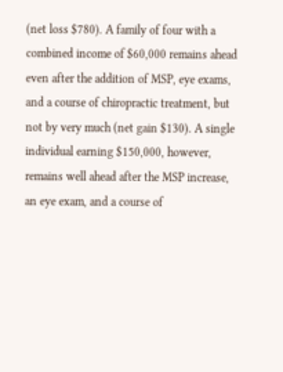(net loss $780). A family of four with a combined income of $60,000 remains ahead even after the addition of MSP, eye exams, and a course of chiropractic treatment, but not by very much (net gain $130). A single individual earning $150,000, however, remains well ahead after the MSP increase, an eye exam, and a course of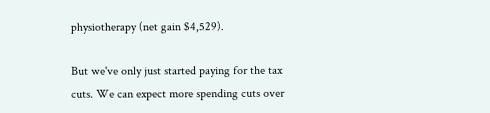physiotherapy (net gain $4,529).

But we've only just started paying for the tax cuts. We can expect more spending cuts over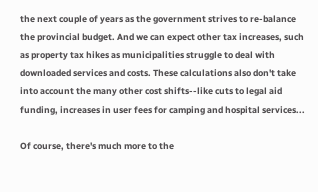the next couple of years as the government strives to re-balance the provincial budget. And we can expect other tax increases, such as property tax hikes as municipalities struggle to deal with downloaded services and costs. These calculations also don't take into account the many other cost shifts--like cuts to legal aid funding, increases in user fees for camping and hospital services...

Of course, there's much more to the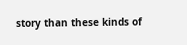story than these kinds of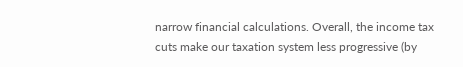narrow financial calculations. Overall, the income tax cuts make our taxation system less progressive (by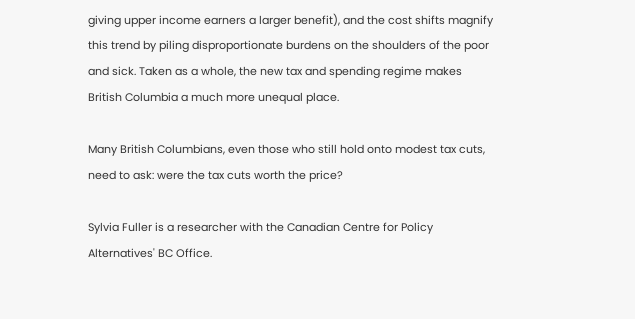giving upper income earners a larger benefit), and the cost shifts magnify this trend by piling disproportionate burdens on the shoulders of the poor and sick. Taken as a whole, the new tax and spending regime makes British Columbia a much more unequal place.

Many British Columbians, even those who still hold onto modest tax cuts, need to ask: were the tax cuts worth the price?

Sylvia Fuller is a researcher with the Canadian Centre for Policy Alternatives' BC Office.